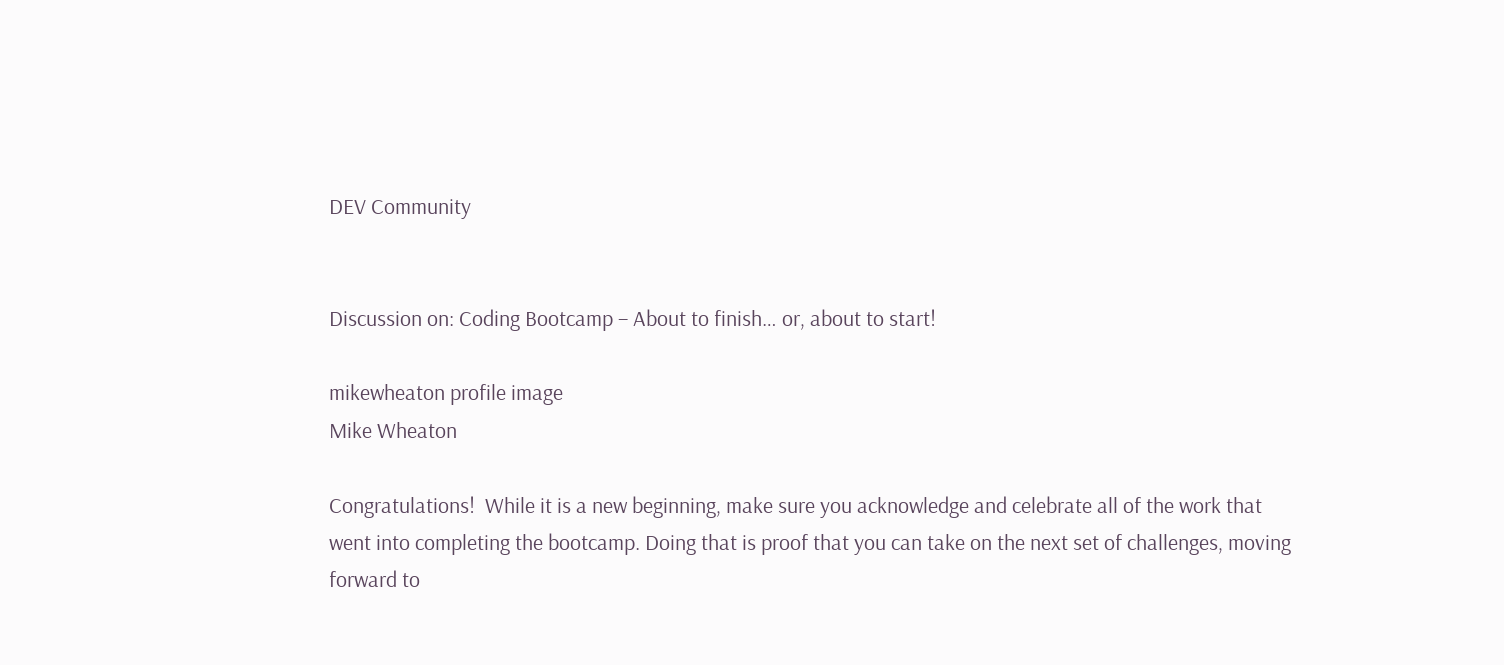DEV Community


Discussion on: Coding Bootcamp – About to finish… or, about to start!

mikewheaton profile image
Mike Wheaton

Congratulations!  While it is a new beginning, make sure you acknowledge and celebrate all of the work that went into completing the bootcamp. Doing that is proof that you can take on the next set of challenges, moving forward to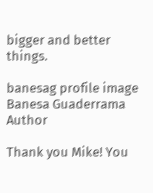bigger and better things.

banesag profile image
Banesa Guaderrama Author

Thank you Mike! You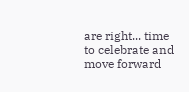are right... time to celebrate and move forward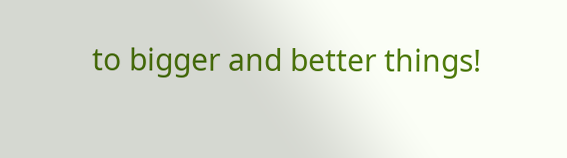to bigger and better things!